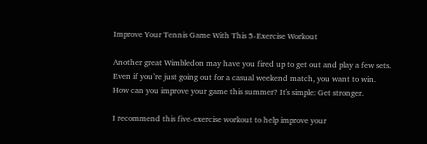Improve Your Tennis Game With This 5-Exercise Workout

Another great Wimbledon may have you fired up to get out and play a few sets. Even if you’re just going out for a casual weekend match, you want to win. How can you improve your game this summer? It's simple: Get stronger.

I recommend this five-exercise workout to help improve your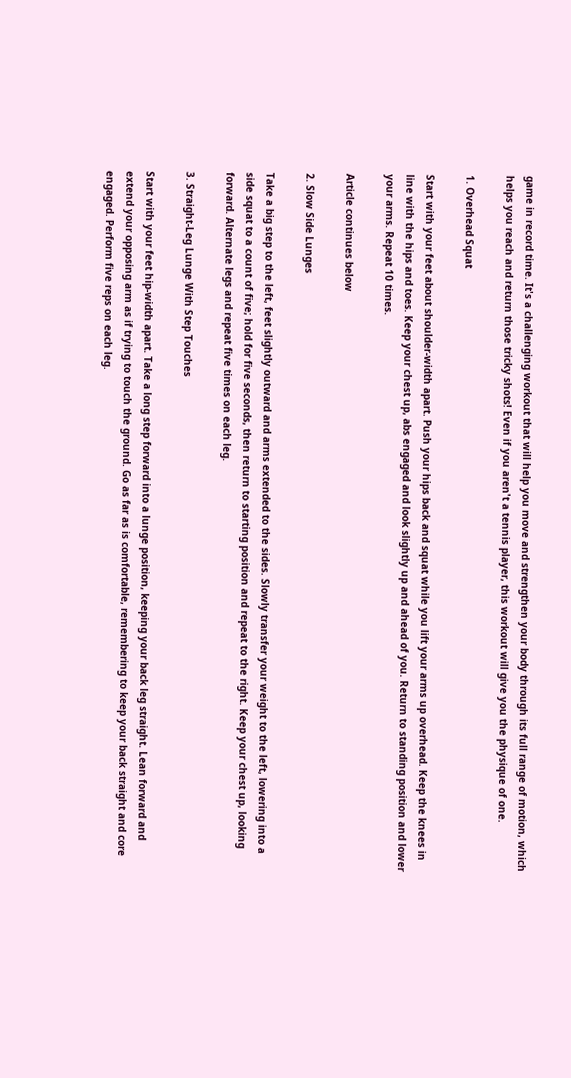game in record time. It's a challenging workout that will help you move and strengthen your body through its full range of motion, which helps you reach and return those tricky shots! Even if you aren't a tennis player, this workout will give you the physique of one.

1. Overhead Squat

Start with your feet about shoulder-width apart. Push your hips back and squat while you lift your arms up overhead. Keep the knees in line with the hips and toes. Keep your chest up, abs engaged and look slightly up and ahead of you. Return to standing position and lower your arms. Repeat 10 times.

Article continues below

2. Slow Side Lunges

Take a big step to the left, feet slightly outward and arms extended to the sides. Slowly transfer your weight to the left, lowering into a side squat to a count of five; hold for five seconds, then return to starting position and repeat to the right. Keep your chest up, looking forward. Alternate legs and repeat five times on each leg.

3. Straight-Leg Lunge With Step Touches

Start with your feet hip-width apart. Take a long step forward into a lunge position, keeping your back leg straight. Lean forward and extend your opposing arm as if trying to touch the ground. Go as far as is comfortable, remembering to keep your back straight and core engaged. Perform five reps on each leg.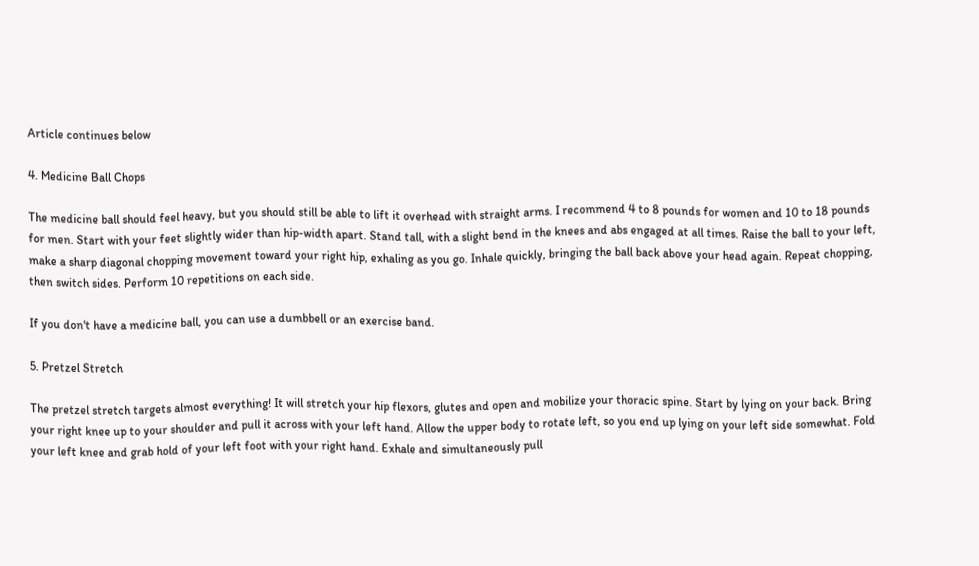Article continues below

4. Medicine Ball Chops

The medicine ball should feel heavy, but you should still be able to lift it overhead with straight arms. I recommend 4 to 8 pounds for women and 10 to 18 pounds for men. Start with your feet slightly wider than hip-width apart. Stand tall, with a slight bend in the knees and abs engaged at all times. Raise the ball to your left, make a sharp diagonal chopping movement toward your right hip, exhaling as you go. Inhale quickly, bringing the ball back above your head again. Repeat chopping, then switch sides. Perform 10 repetitions on each side.

If you don't have a medicine ball, you can use a dumbbell or an exercise band.

5. Pretzel Stretch

The pretzel stretch targets almost everything! It will stretch your hip flexors, glutes and open and mobilize your thoracic spine. Start by lying on your back. Bring your right knee up to your shoulder and pull it across with your left hand. Allow the upper body to rotate left, so you end up lying on your left side somewhat. Fold your left knee and grab hold of your left foot with your right hand. Exhale and simultaneously pull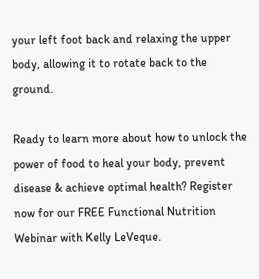your left foot back and relaxing the upper body, allowing it to rotate back to the ground.

Ready to learn more about how to unlock the power of food to heal your body, prevent disease & achieve optimal health? Register now for our FREE Functional Nutrition Webinar with Kelly LeVeque.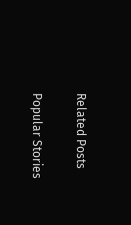Related Posts

Popular Stories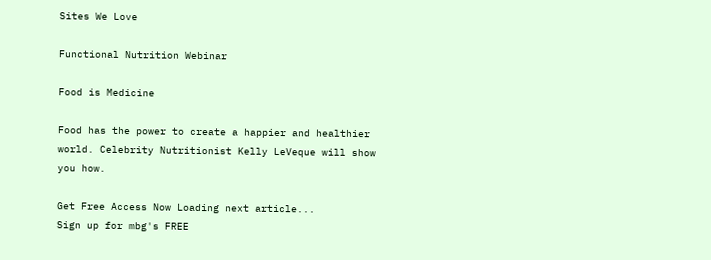Sites We Love

Functional Nutrition Webinar

Food is Medicine

Food has the power to create a happier and healthier world. Celebrity Nutritionist Kelly LeVeque will show you how.

Get Free Access Now Loading next article...
Sign up for mbg's FREE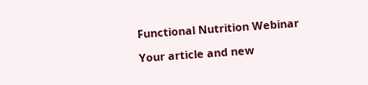Functional Nutrition Webinar

Your article and new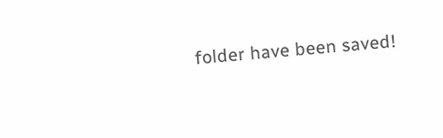folder have been saved!